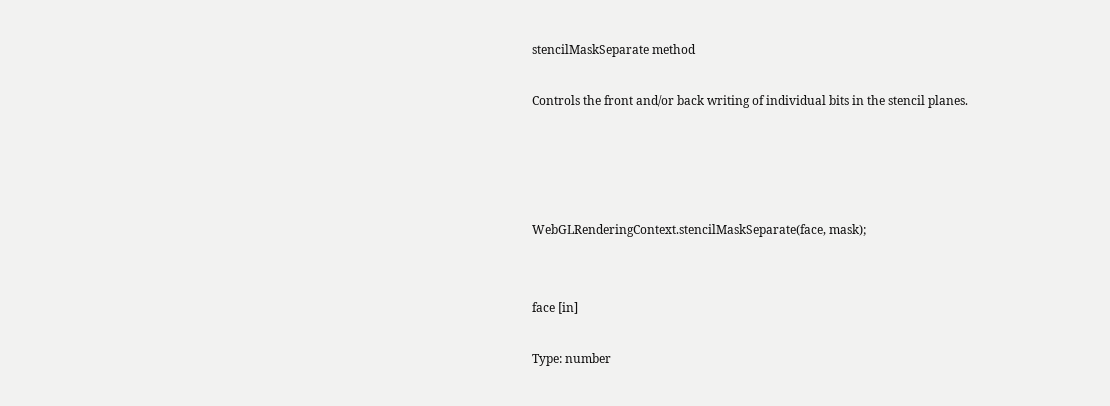stencilMaskSeparate method

Controls the front and/or back writing of individual bits in the stencil planes.




WebGLRenderingContext.stencilMaskSeparate(face, mask);


face [in]

Type: number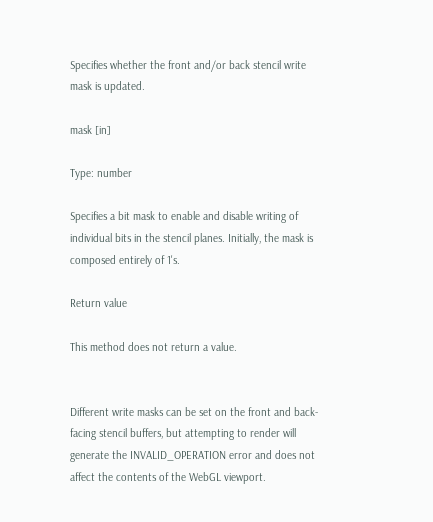Specifies whether the front and/or back stencil write mask is updated.

mask [in]

Type: number

Specifies a bit mask to enable and disable writing of individual bits in the stencil planes. Initially, the mask is composed entirely of 1's.

Return value

This method does not return a value.


Different write masks can be set on the front and back-facing stencil buffers, but attempting to render will generate the INVALID_OPERATION error and does not affect the contents of the WebGL viewport.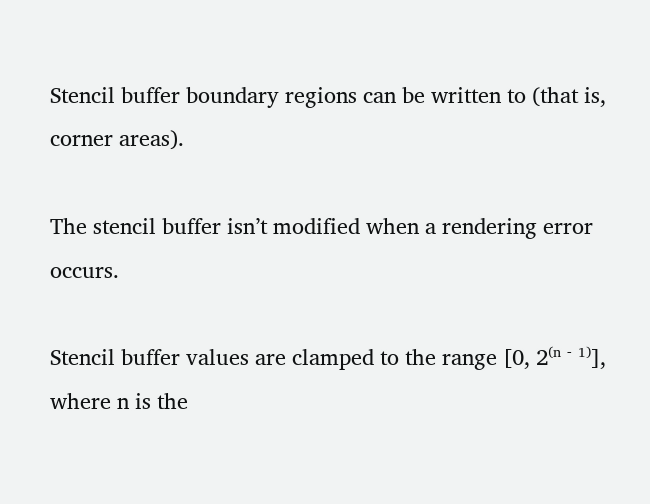Stencil buffer boundary regions can be written to (that is, corner areas).

The stencil buffer isn’t modified when a rendering error occurs.

Stencil buffer values are clamped to the range [0, 2⁽ⁿ ⁻ ¹⁾], where n is the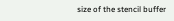size of the stencil buffer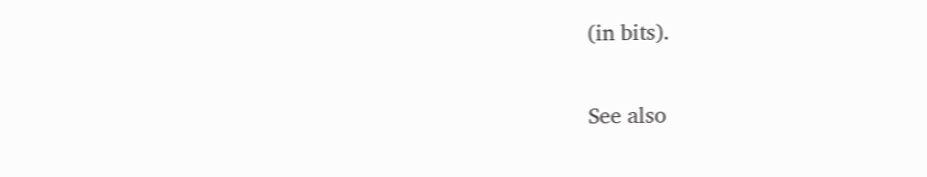(in bits).

See also